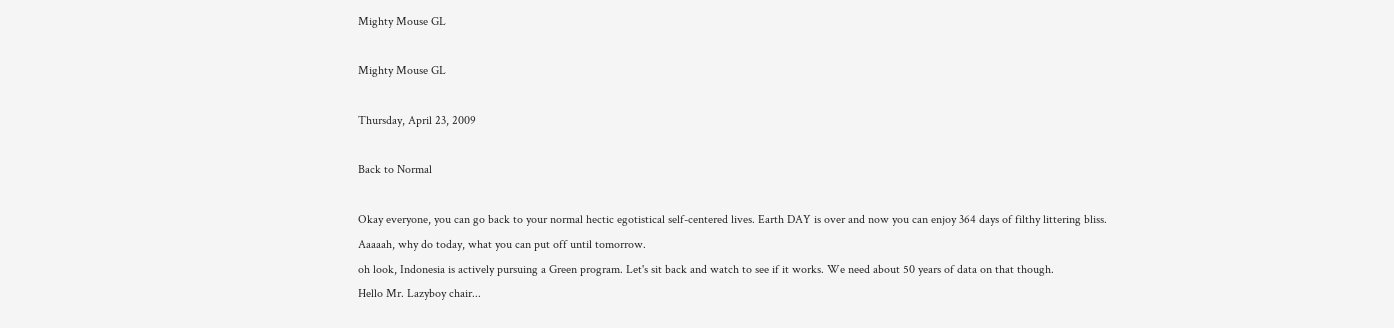Mighty Mouse GL

Mighty Mouse GL

Thursday, April 23, 2009

Back to Normal

Okay everyone, you can go back to your normal hectic egotistical self-centered lives. Earth DAY is over and now you can enjoy 364 days of filthy littering bliss.
Aaaaah, why do today, what you can put off until tomorrow.
oh look, Indonesia is actively pursuing a Green program. Let's sit back and watch to see if it works. We need about 50 years of data on that though.
Hello Mr. Lazyboy chair...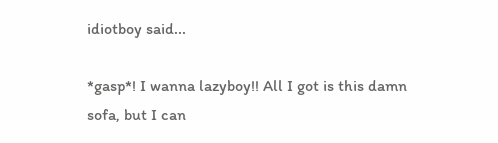idiotboy said...

*gasp*! I wanna lazyboy!! All I got is this damn sofa, but I can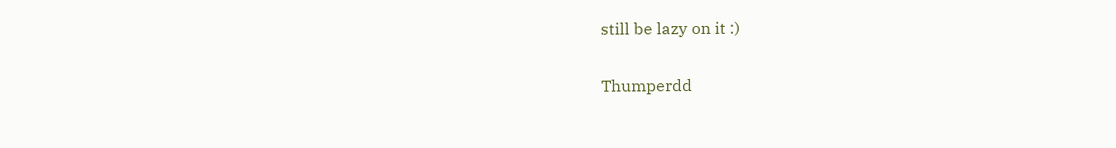still be lazy on it :)

Thumperdd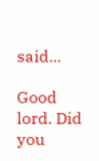said...

Good lord. Did you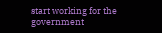start working for the government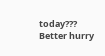today??? Better hurry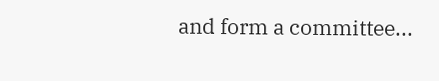and form a committee...